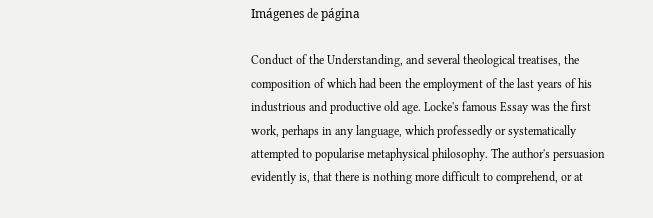Imágenes de página

Conduct of the Understanding, and several theological treatises, the composition of which had been the employment of the last years of his industrious and productive old age. Locke's famous Essay was the first work, perhaps in any language, which professedly or systematically attempted to popularise metaphysical philosophy. The author's persuasion evidently is, that there is nothing more difficult to comprehend, or at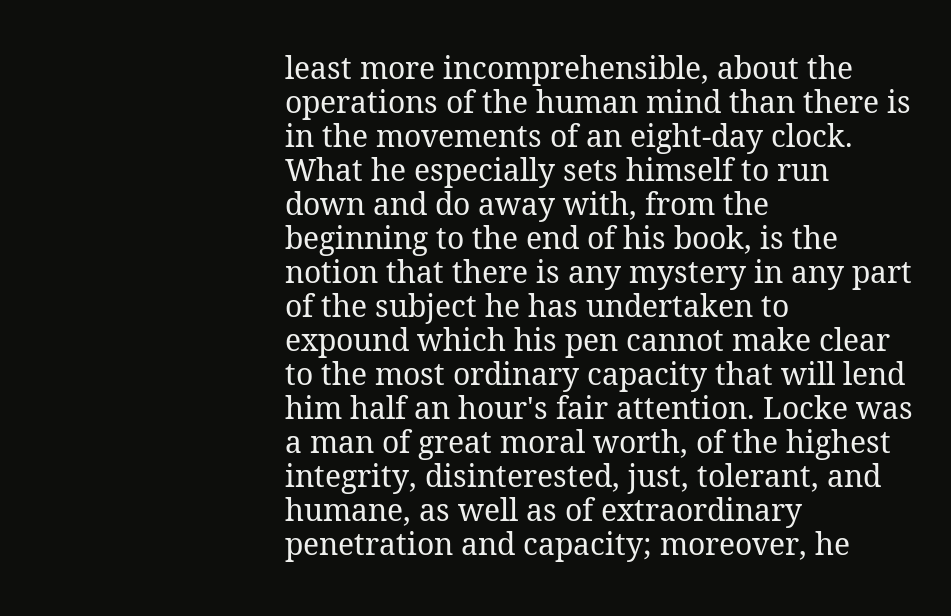least more incomprehensible, about the operations of the human mind than there is in the movements of an eight-day clock. What he especially sets himself to run down and do away with, from the beginning to the end of his book, is the notion that there is any mystery in any part of the subject he has undertaken to expound which his pen cannot make clear to the most ordinary capacity that will lend him half an hour's fair attention. Locke was a man of great moral worth, of the highest integrity, disinterested, just, tolerant, and humane, as well as of extraordinary penetration and capacity; moreover, he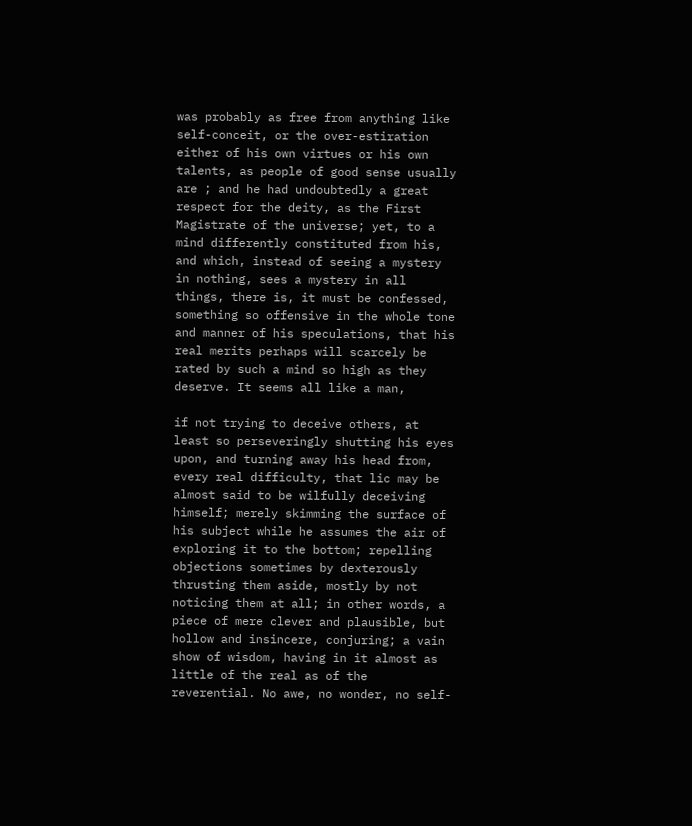was probably as free from anything like self-conceit, or the over-estiration either of his own virtues or his own talents, as people of good sense usually are ; and he had undoubtedly a great respect for the deity, as the First Magistrate of the universe; yet, to a mind differently constituted from his, and which, instead of seeing a mystery in nothing, sees a mystery in all things, there is, it must be confessed, something so offensive in the whole tone and manner of his speculations, that his real merits perhaps will scarcely be rated by such a mind so high as they deserve. It seems all like a man,

if not trying to deceive others, at least so perseveringly shutting his eyes upon, and turning away his head from, every real difficulty, that lic may be almost said to be wilfully deceiving himself; merely skimming the surface of his subject while he assumes the air of exploring it to the bottom; repelling objections sometimes by dexterously thrusting them aside, mostly by not noticing them at all; in other words, a piece of mere clever and plausible, but hollow and insincere, conjuring; a vain show of wisdom, having in it almost as little of the real as of the reverential. No awe, no wonder, no self-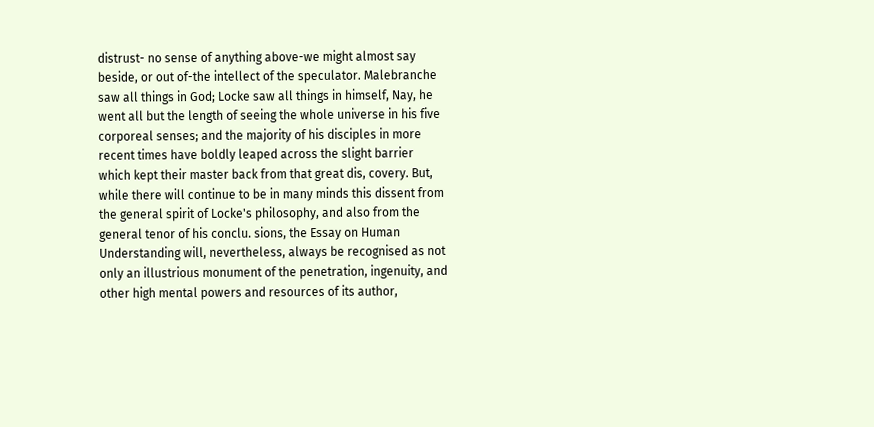distrust- no sense of anything above-we might almost say beside, or out of-the intellect of the speculator. Malebranche saw all things in God; Locke saw all things in himself, Nay, he went all but the length of seeing the whole universe in his five corporeal senses; and the majority of his disciples in more recent times have boldly leaped across the slight barrier which kept their master back from that great dis, covery. But, while there will continue to be in many minds this dissent from the general spirit of Locke's philosophy, and also from the general tenor of his conclu. sions, the Essay on Human Understanding will, nevertheless, always be recognised as not only an illustrious monument of the penetration, ingenuity, and other high mental powers and resources of its author,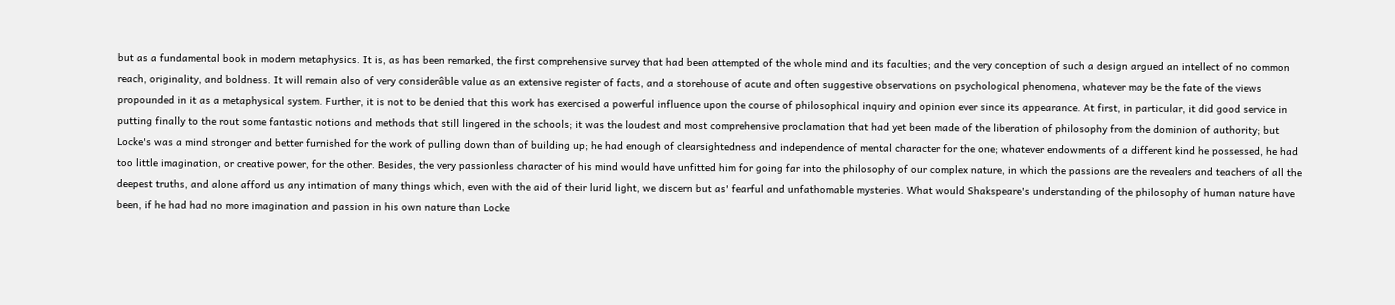but as a fundamental book in modern metaphysics. It is, as has been remarked, the first comprehensive survey that had been attempted of the whole mind and its faculties; and the very conception of such a design argued an intellect of no common reach, originality, and boldness. It will remain also of very considerâble value as an extensive register of facts, and a storehouse of acute and often suggestive observations on psychological phenomena, whatever may be the fate of the views propounded in it as a metaphysical system. Further, it is not to be denied that this work has exercised a powerful influence upon the course of philosophical inquiry and opinion ever since its appearance. At first, in particular, it did good service in putting finally to the rout some fantastic notions and methods that still lingered in the schools; it was the loudest and most comprehensive proclamation that had yet been made of the liberation of philosophy from the dominion of authority; but Locke's was a mind stronger and better furnished for the work of pulling down than of building up; he had enough of clearsightedness and independence of mental character for the one; whatever endowments of a different kind he possessed, he had too little imagination, or creative power, for the other. Besides, the very passionless character of his mind would have unfitted him for going far into the philosophy of our complex nature, in which the passions are the revealers and teachers of all the deepest truths, and alone afford us any intimation of many things which, even with the aid of their lurid light, we discern but as' fearful and unfathomable mysteries. What would Shakspeare's understanding of the philosophy of human nature have been, if he had had no more imagination and passion in his own nature than Locke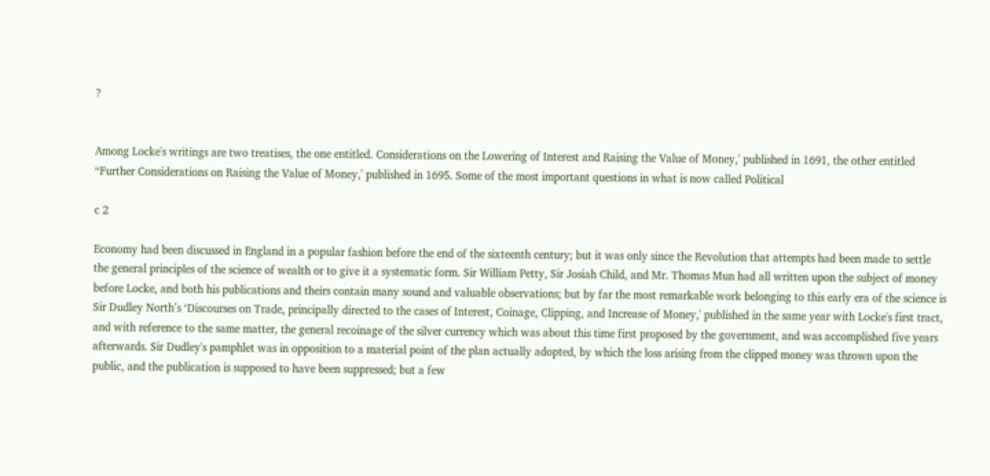?


Among Locke's writings are two treatises, the one entitled. Considerations on the Lowering of Interest and Raising the Value of Money,' published in 1691, the other entitled “Further Considerations on Raising the Value of Money,' published in 1695. Some of the most important questions in what is now called Political

c 2

Economy had been discussed in England in a popular fashion before the end of the sixteenth century; but it was only since the Revolution that attempts had been made to settle the general principles of the science of wealth or to give it a systematic form. Sir William Petty, Sir Josiah Child, and Mr. Thomas Mun had all written upon the subject of money before Locke, and both his publications and theirs contain many sound and valuable observations; but by far the most remarkable work belonging to this early era of the science is Sir Dudley North’s ‘Discourses on Trade, principally directed to the cases of Interest, Coinage, Clipping, and Increase of Money,' published in the same year with Locke's first tract, and with reference to the same matter, the general recoinage of the silver currency which was about this time first proposed by the government, and was accomplished five years afterwards. Sir Dudley's pamphlet was in opposition to a material point of the plan actually adopted, by which the loss arising from the clipped money was thrown upon the public, and the publication is supposed to have been suppressed; but a few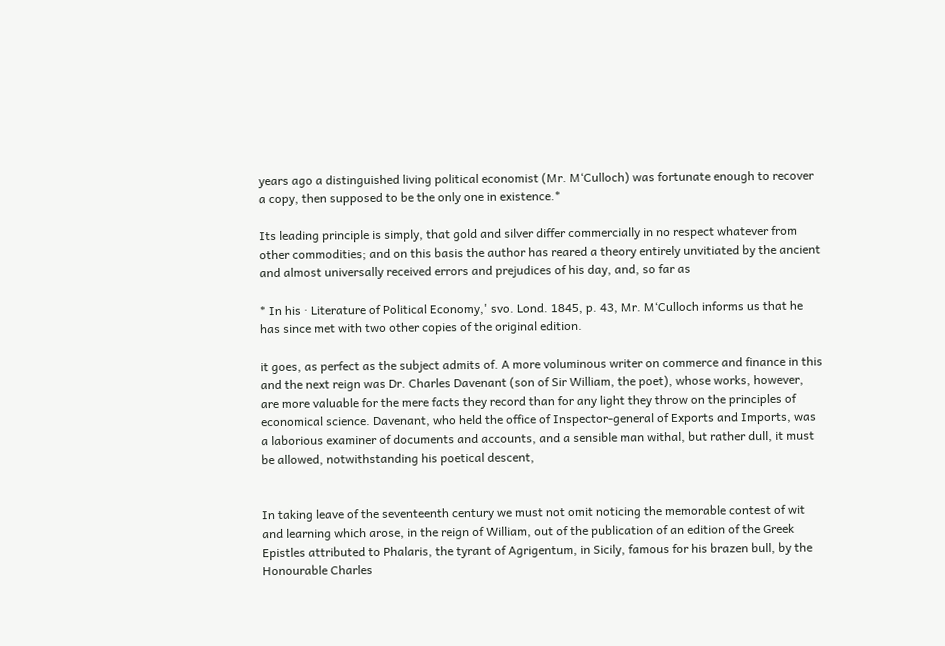years ago a distinguished living political economist (Mr. M‘Culloch) was fortunate enough to recover a copy, then supposed to be the only one in existence.*

Its leading principle is simply, that gold and silver differ commercially in no respect whatever from other commodities; and on this basis the author has reared a theory entirely unvitiated by the ancient and almost universally received errors and prejudices of his day, and, so far as

* In his · Literature of Political Economy,' svo. Lond. 1845, p. 43, Mr. M‘Culloch informs us that he has since met with two other copies of the original edition.

it goes, as perfect as the subject admits of. A more voluminous writer on commerce and finance in this and the next reign was Dr. Charles Davenant (son of Sir William, the poet), whose works, however, are more valuable for the mere facts they record than for any light they throw on the principles of economical science. Davenant, who held the office of Inspector-general of Exports and Imports, was a laborious examiner of documents and accounts, and a sensible man withal, but rather dull, it must be allowed, notwithstanding his poetical descent,


In taking leave of the seventeenth century we must not omit noticing the memorable contest of wit and learning which arose, in the reign of William, out of the publication of an edition of the Greek Epistles attributed to Phalaris, the tyrant of Agrigentum, in Sicily, famous for his brazen bull, by the Honourable Charles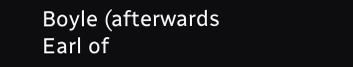Boyle (afterwards Earl of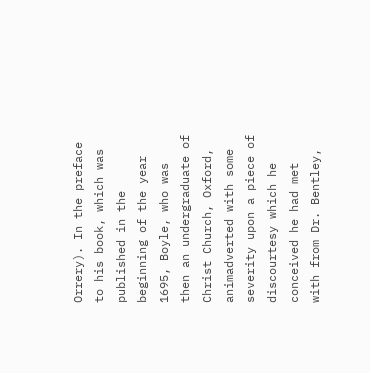Orrery). In the preface to his book, which was published in the beginning of the year 1695, Boyle, who was then an undergraduate of Christ Church, Oxford, animadverted with some severity upon a piece of discourtesy which he conceived he had met with from Dr. Bentley,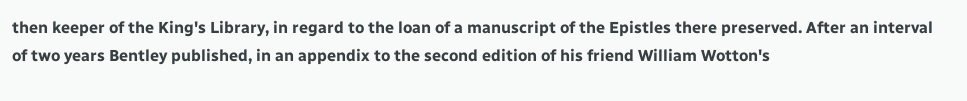then keeper of the King's Library, in regard to the loan of a manuscript of the Epistles there preserved. After an interval of two years Bentley published, in an appendix to the second edition of his friend William Wotton's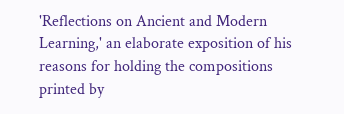'Reflections on Ancient and Modern Learning,' an elaborate exposition of his reasons for holding the compositions printed by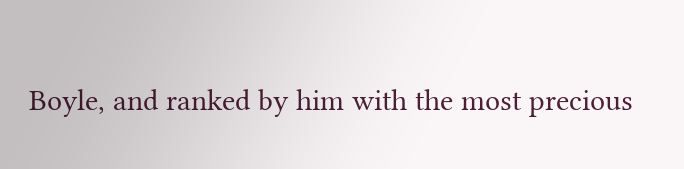Boyle, and ranked by him with the most precious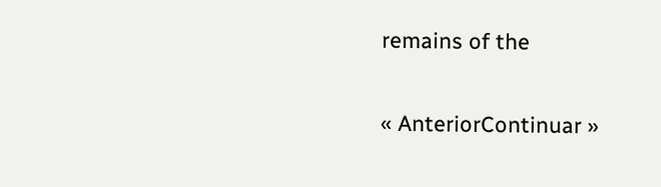remains of the

« AnteriorContinuar »